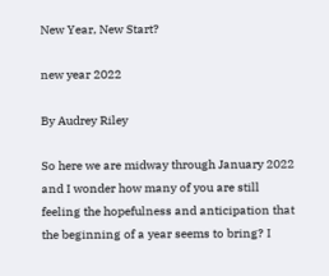New Year, New Start?

new year 2022

By Audrey Riley

So here we are midway through January 2022 and I wonder how many of you are still feeling the hopefulness and anticipation that the beginning of a year seems to bring? I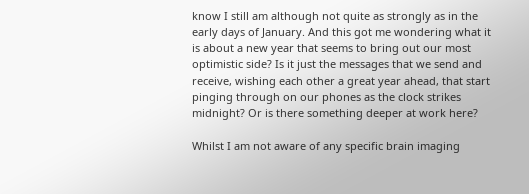know I still am although not quite as strongly as in the early days of January. And this got me wondering what it is about a new year that seems to bring out our most optimistic side? Is it just the messages that we send and receive, wishing each other a great year ahead, that start pinging through on our phones as the clock strikes midnight? Or is there something deeper at work here?

Whilst I am not aware of any specific brain imaging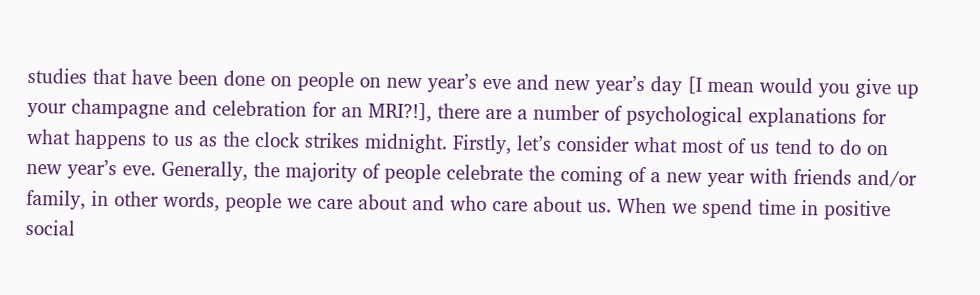studies that have been done on people on new year’s eve and new year’s day [I mean would you give up your champagne and celebration for an MRI?!], there are a number of psychological explanations for what happens to us as the clock strikes midnight. Firstly, let’s consider what most of us tend to do on new year’s eve. Generally, the majority of people celebrate the coming of a new year with friends and/or family, in other words, people we care about and who care about us. When we spend time in positive social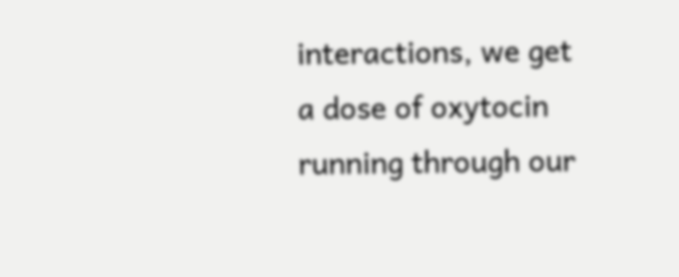interactions, we get a dose of oxytocin running through our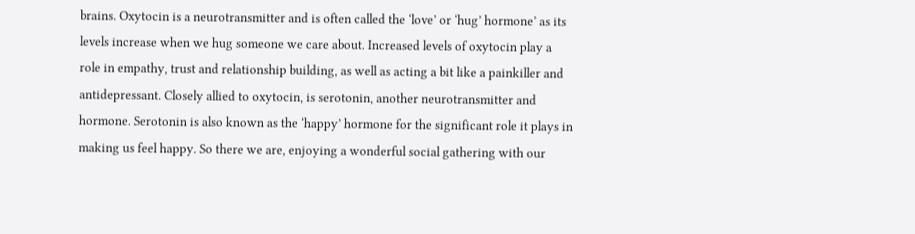brains. Oxytocin is a neurotransmitter and is often called the ‘love’ or ‘hug’ hormone’ as its levels increase when we hug someone we care about. Increased levels of oxytocin play a role in empathy, trust and relationship building, as well as acting a bit like a painkiller and antidepressant. Closely allied to oxytocin, is serotonin, another neurotransmitter and hormone. Serotonin is also known as the ‘happy’ hormone for the significant role it plays in making us feel happy. So there we are, enjoying a wonderful social gathering with our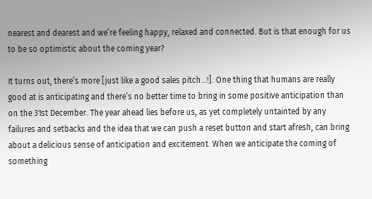nearest and dearest and we’re feeling happy, relaxed and connected. But is that enough for us to be so optimistic about the coming year?

It turns out, there’s more [just like a good sales pitch…!]. One thing that humans are really good at is anticipating and there’s no better time to bring in some positive anticipation than on the 31st December. The year ahead lies before us, as yet completely untainted by any failures and setbacks and the idea that we can push a reset button and start afresh, can bring about a delicious sense of anticipation and excitement. When we anticipate the coming of something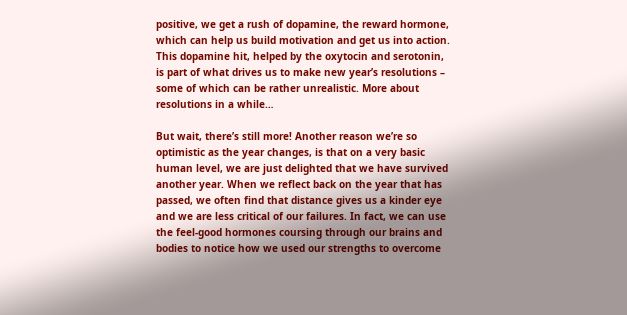positive, we get a rush of dopamine, the reward hormone, which can help us build motivation and get us into action. This dopamine hit, helped by the oxytocin and serotonin, is part of what drives us to make new year’s resolutions – some of which can be rather unrealistic. More about resolutions in a while…

But wait, there’s still more! Another reason we’re so optimistic as the year changes, is that on a very basic human level, we are just delighted that we have survived another year. When we reflect back on the year that has passed, we often find that distance gives us a kinder eye and we are less critical of our failures. In fact, we can use the feel-good hormones coursing through our brains and bodies to notice how we used our strengths to overcome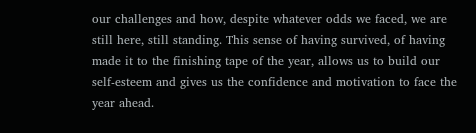our challenges and how, despite whatever odds we faced, we are still here, still standing. This sense of having survived, of having made it to the finishing tape of the year, allows us to build our self-esteem and gives us the confidence and motivation to face the year ahead.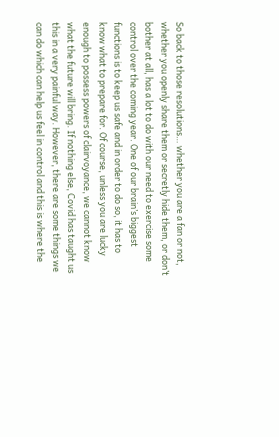So back to those resolutions… whether you are a fan or not, whether you openly share them or secretly hide them, or don’t bother at all, has a lot to do with our need to exercise some control over the coming year. One of our brain’s biggest functions is to keep us safe and in order to do so, it has to know what to prepare for. Of course, unless you are lucky enough to possess powers of clairvoyance, we cannot know what the future will bring. If nothing else, Covid has taught us this in a very painful way. However, there are some things we can do which can help us feel in control and this is where the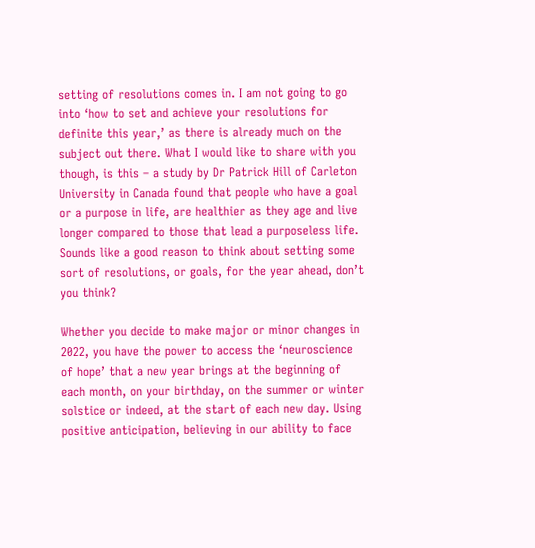setting of resolutions comes in. I am not going to go into ‘how to set and achieve your resolutions for definite this year,’ as there is already much on the subject out there. What I would like to share with you though, is this – a study by Dr Patrick Hill of Carleton University in Canada found that people who have a goal or a purpose in life, are healthier as they age and live longer compared to those that lead a purposeless life. Sounds like a good reason to think about setting some sort of resolutions, or goals, for the year ahead, don’t you think?

Whether you decide to make major or minor changes in 2022, you have the power to access the ‘neuroscience of hope’ that a new year brings at the beginning of each month, on your birthday, on the summer or winter solstice or indeed, at the start of each new day. Using positive anticipation, believing in our ability to face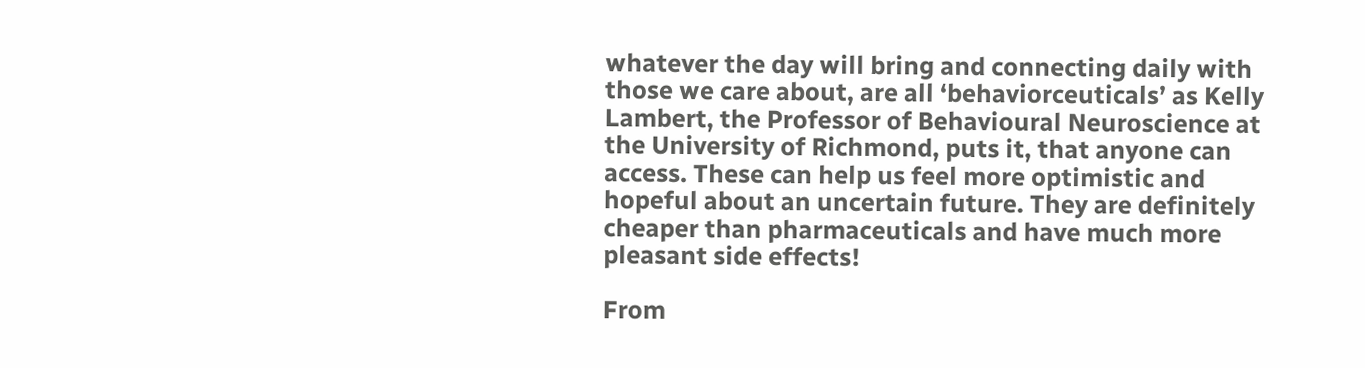whatever the day will bring and connecting daily with those we care about, are all ‘behaviorceuticals’ as Kelly Lambert, the Professor of Behavioural Neuroscience at the University of Richmond, puts it, that anyone can access. These can help us feel more optimistic and hopeful about an uncertain future. They are definitely cheaper than pharmaceuticals and have much more pleasant side effects!

From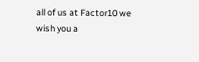all of us at Factor10 we wish you a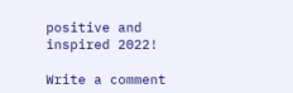positive and inspired 2022!

Write a comment